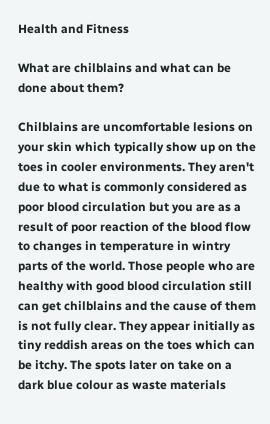Health and Fitness

What are chilblains and what can be done about them?

Chilblains are uncomfortable lesions on your skin which typically show up on the toes in cooler environments. They aren't due to what is commonly considered as poor blood circulation but you are as a result of poor reaction of the blood flow to changes in temperature in wintry parts of the world. Those people who are healthy with good blood circulation still can get chilblains and the cause of them is not fully clear. They appear initially as tiny reddish areas on the toes which can be itchy. The spots later on take on a dark blue colour as waste materials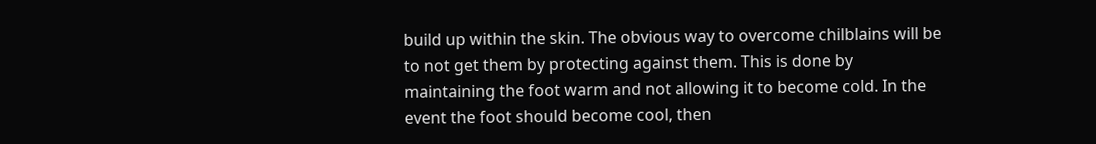build up within the skin. The obvious way to overcome chilblains will be to not get them by protecting against them. This is done by maintaining the foot warm and not allowing it to become cold. In the event the foot should become cool, then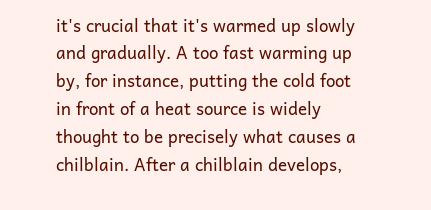it's crucial that it's warmed up slowly and gradually. A too fast warming up by, for instance, putting the cold foot in front of a heat source is widely thought to be precisely what causes a chilblain. After a chilblain develops,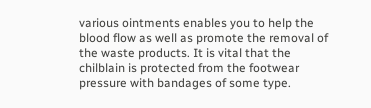various ointments enables you to help the blood flow as well as promote the removal of the waste products. It is vital that the chilblain is protected from the footwear pressure with bandages of some type.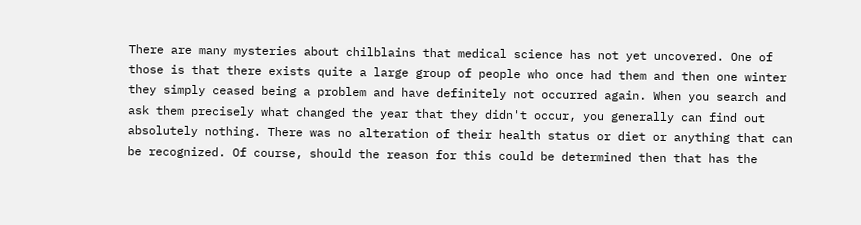There are many mysteries about chilblains that medical science has not yet uncovered. One of those is that there exists quite a large group of people who once had them and then one winter they simply ceased being a problem and have definitely not occurred again. When you search and ask them precisely what changed the year that they didn't occur, you generally can find out absolutely nothing. There was no alteration of their health status or diet or anything that can be recognized. Of course, should the reason for this could be determined then that has the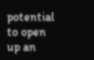potential to open up an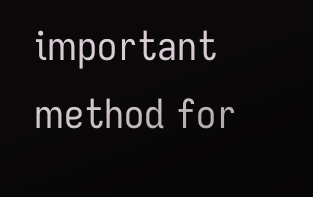important method for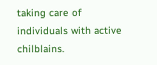taking care of individuals with active chilblains.